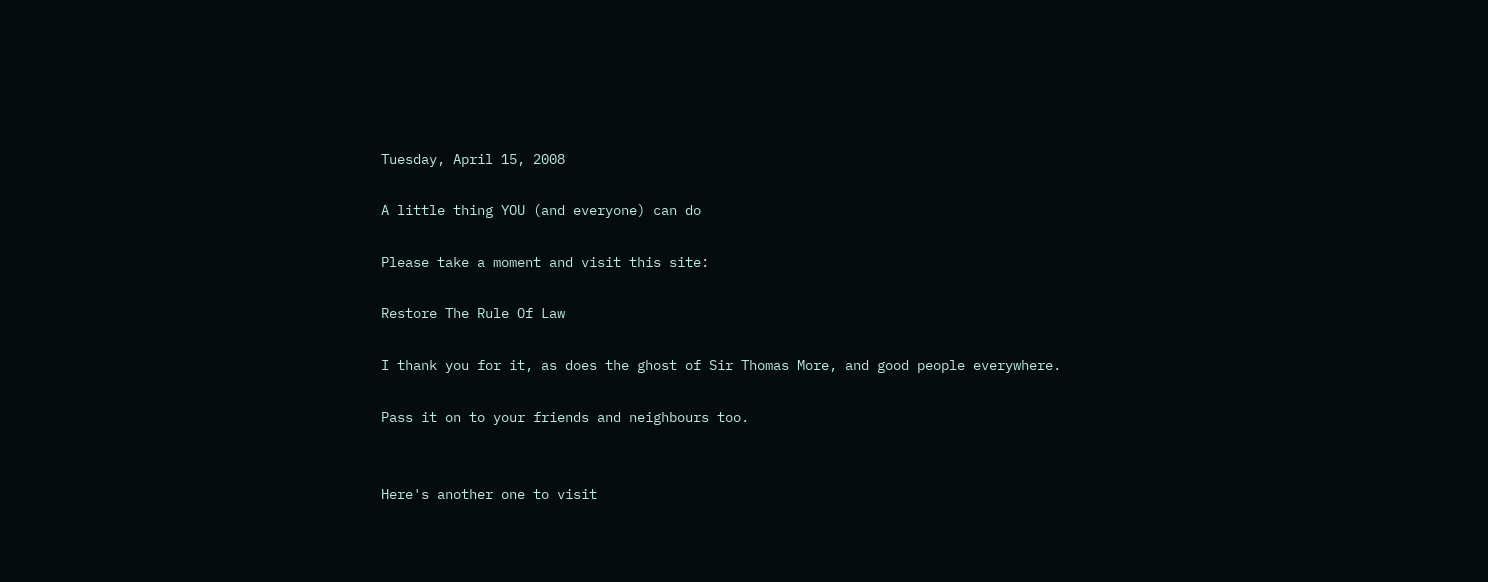Tuesday, April 15, 2008

A little thing YOU (and everyone) can do

Please take a moment and visit this site:

Restore The Rule Of Law

I thank you for it, as does the ghost of Sir Thomas More, and good people everywhere.

Pass it on to your friends and neighbours too.


Here's another one to visit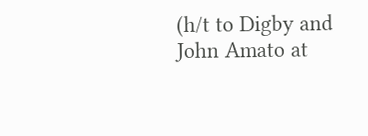(h/t to Digby and John Amato at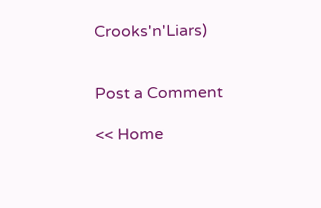Crooks'n'Liars)


Post a Comment

<< Home